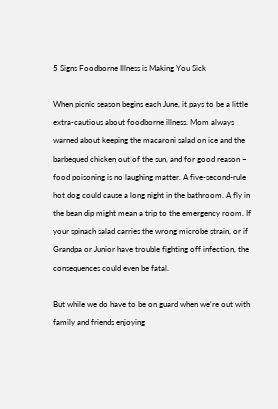5 Signs Foodborne Illness is Making You Sick

When picnic season begins each June, it pays to be a little extra-cautious about foodborne illness. Mom always warned about keeping the macaroni salad on ice and the barbequed chicken out of the sun, and for good reason – food poisoning is no laughing matter. A five-second-rule hot dog could cause a long night in the bathroom. A fly in the bean dip might mean a trip to the emergency room. If your spinach salad carries the wrong microbe strain, or if Grandpa or Junior have trouble fighting off infection, the consequences could even be fatal.

But while we do have to be on guard when we’re out with family and friends enjoying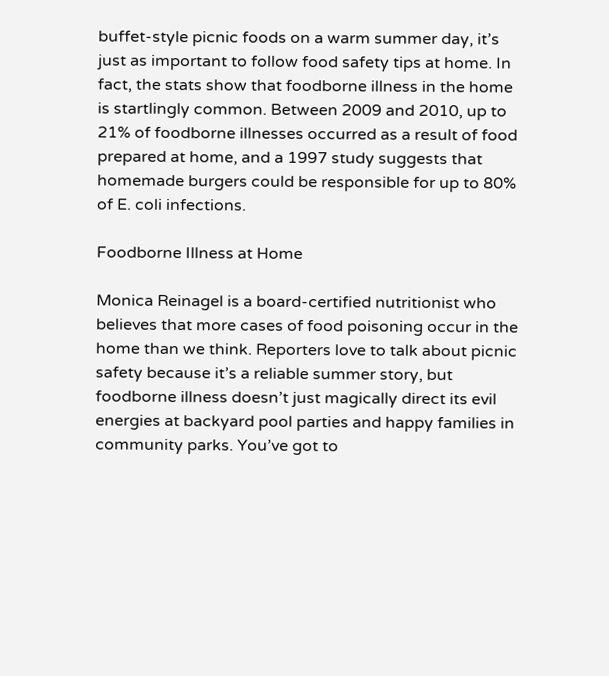buffet-style picnic foods on a warm summer day, it’s just as important to follow food safety tips at home. In fact, the stats show that foodborne illness in the home is startlingly common. Between 2009 and 2010, up to 21% of foodborne illnesses occurred as a result of food prepared at home, and a 1997 study suggests that homemade burgers could be responsible for up to 80% of E. coli infections.

Foodborne Illness at Home

Monica Reinagel is a board-certified nutritionist who believes that more cases of food poisoning occur in the home than we think. Reporters love to talk about picnic safety because it’s a reliable summer story, but foodborne illness doesn’t just magically direct its evil energies at backyard pool parties and happy families in community parks. You’ve got to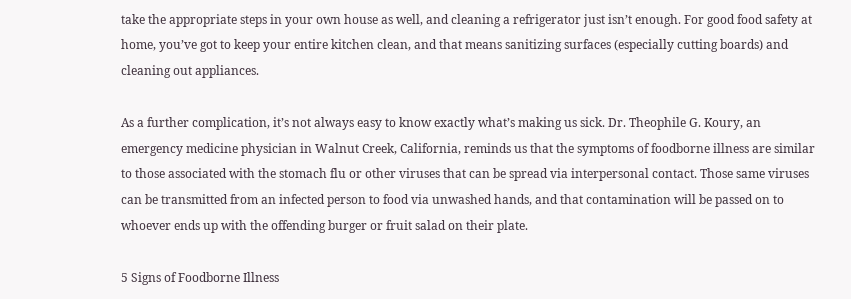take the appropriate steps in your own house as well, and cleaning a refrigerator just isn’t enough. For good food safety at home, you’ve got to keep your entire kitchen clean, and that means sanitizing surfaces (especially cutting boards) and cleaning out appliances.

As a further complication, it’s not always easy to know exactly what’s making us sick. Dr. Theophile G. Koury, an emergency medicine physician in Walnut Creek, California, reminds us that the symptoms of foodborne illness are similar to those associated with the stomach flu or other viruses that can be spread via interpersonal contact. Those same viruses can be transmitted from an infected person to food via unwashed hands, and that contamination will be passed on to whoever ends up with the offending burger or fruit salad on their plate.

5 Signs of Foodborne Illness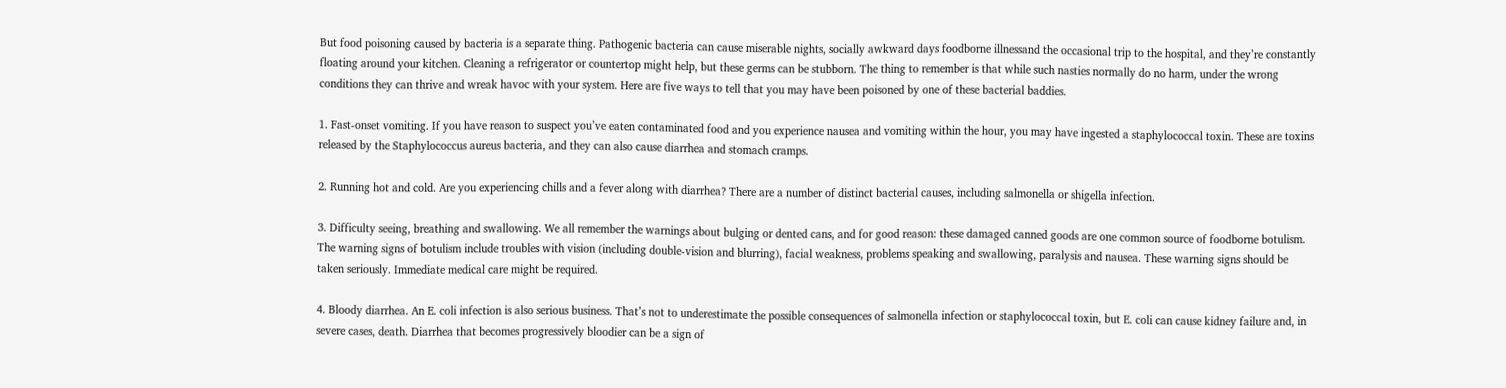But food poisoning caused by bacteria is a separate thing. Pathogenic bacteria can cause miserable nights, socially awkward days foodborne illnessand the occasional trip to the hospital, and they’re constantly floating around your kitchen. Cleaning a refrigerator or countertop might help, but these germs can be stubborn. The thing to remember is that while such nasties normally do no harm, under the wrong conditions they can thrive and wreak havoc with your system. Here are five ways to tell that you may have been poisoned by one of these bacterial baddies.

1. Fast-onset vomiting. If you have reason to suspect you’ve eaten contaminated food and you experience nausea and vomiting within the hour, you may have ingested a staphylococcal toxin. These are toxins released by the Staphylococcus aureus bacteria, and they can also cause diarrhea and stomach cramps.

2. Running hot and cold. Are you experiencing chills and a fever along with diarrhea? There are a number of distinct bacterial causes, including salmonella or shigella infection.

3. Difficulty seeing, breathing and swallowing. We all remember the warnings about bulging or dented cans, and for good reason: these damaged canned goods are one common source of foodborne botulism. The warning signs of botulism include troubles with vision (including double-vision and blurring), facial weakness, problems speaking and swallowing, paralysis and nausea. These warning signs should be taken seriously. Immediate medical care might be required.

4. Bloody diarrhea. An E. coli infection is also serious business. That’s not to underestimate the possible consequences of salmonella infection or staphylococcal toxin, but E. coli can cause kidney failure and, in severe cases, death. Diarrhea that becomes progressively bloodier can be a sign of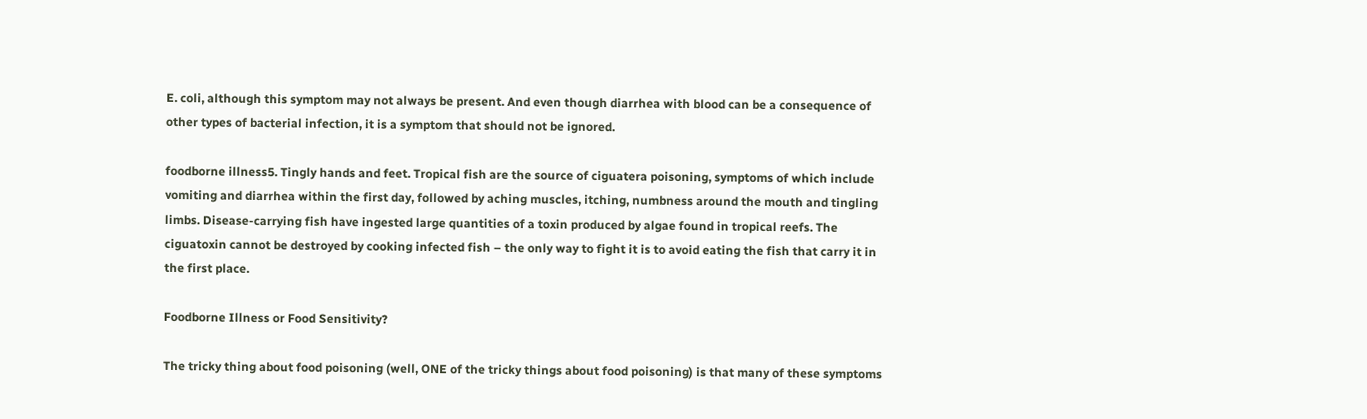E. coli, although this symptom may not always be present. And even though diarrhea with blood can be a consequence of other types of bacterial infection, it is a symptom that should not be ignored.

foodborne illness5. Tingly hands and feet. Tropical fish are the source of ciguatera poisoning, symptoms of which include vomiting and diarrhea within the first day, followed by aching muscles, itching, numbness around the mouth and tingling limbs. Disease-carrying fish have ingested large quantities of a toxin produced by algae found in tropical reefs. The ciguatoxin cannot be destroyed by cooking infected fish – the only way to fight it is to avoid eating the fish that carry it in the first place.

Foodborne Illness or Food Sensitivity?

The tricky thing about food poisoning (well, ONE of the tricky things about food poisoning) is that many of these symptoms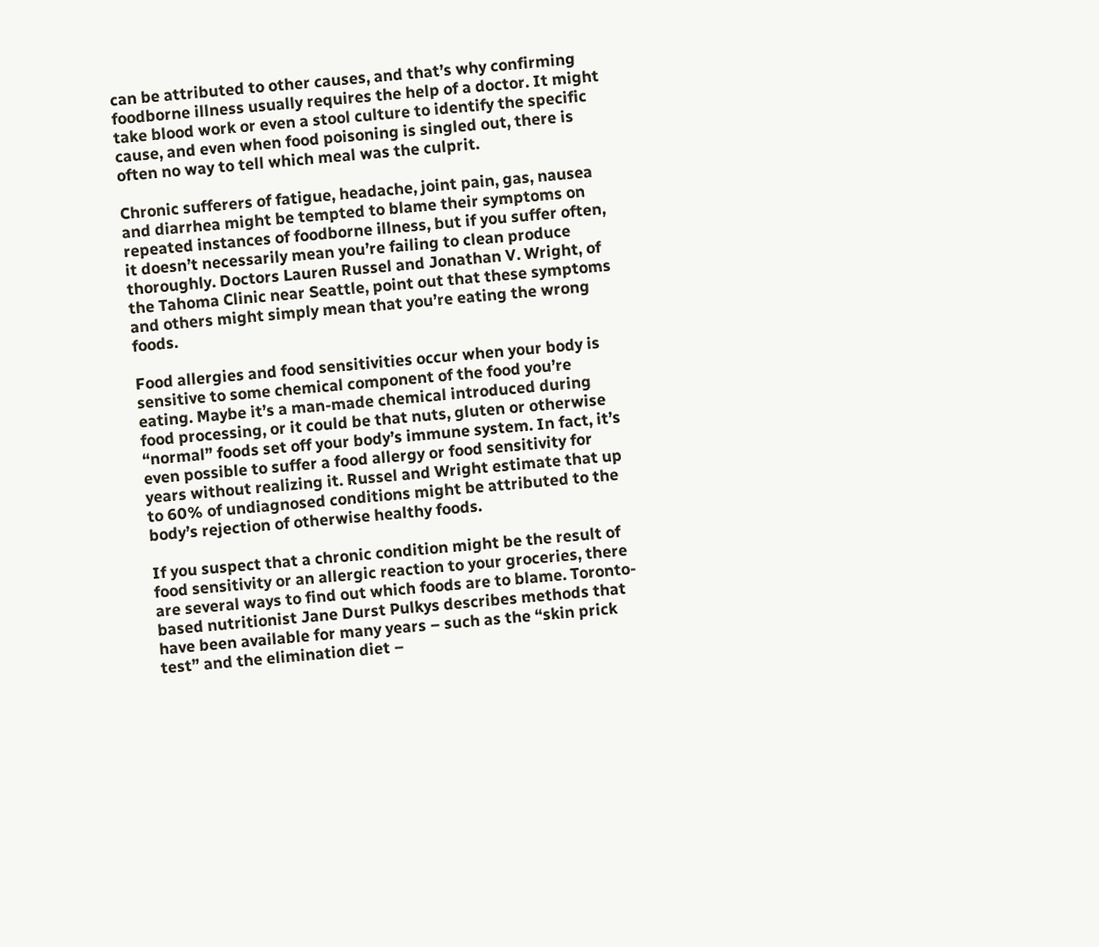can be attributed to other causes, and that’s why confirming foodborne illness usually requires the help of a doctor. It might take blood work or even a stool culture to identify the specific cause, and even when food poisoning is singled out, there is often no way to tell which meal was the culprit.

Chronic sufferers of fatigue, headache, joint pain, gas, nausea and diarrhea might be tempted to blame their symptoms on repeated instances of foodborne illness, but if you suffer often, it doesn’t necessarily mean you’re failing to clean produce thoroughly. Doctors Lauren Russel and Jonathan V. Wright, of the Tahoma Clinic near Seattle, point out that these symptoms and others might simply mean that you’re eating the wrong foods.

Food allergies and food sensitivities occur when your body is sensitive to some chemical component of the food you’re eating. Maybe it’s a man-made chemical introduced during food processing, or it could be that nuts, gluten or otherwise “normal” foods set off your body’s immune system. In fact, it’s even possible to suffer a food allergy or food sensitivity for years without realizing it. Russel and Wright estimate that up to 60% of undiagnosed conditions might be attributed to the body’s rejection of otherwise healthy foods.

If you suspect that a chronic condition might be the result of food sensitivity or an allergic reaction to your groceries, there are several ways to find out which foods are to blame. Toronto-based nutritionist Jane Durst Pulkys describes methods that have been available for many years – such as the “skin prick test” and the elimination diet –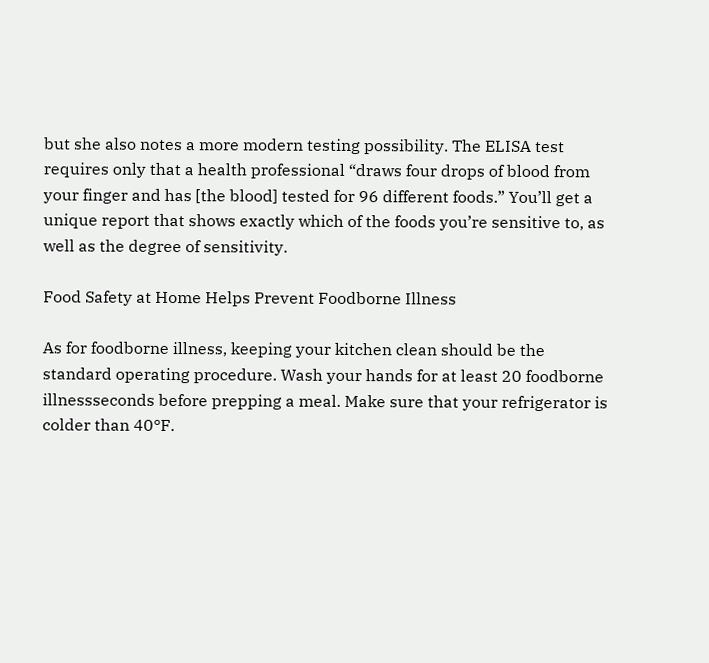but she also notes a more modern testing possibility. The ELISA test requires only that a health professional “draws four drops of blood from your finger and has [the blood] tested for 96 different foods.” You’ll get a unique report that shows exactly which of the foods you’re sensitive to, as well as the degree of sensitivity.

Food Safety at Home Helps Prevent Foodborne Illness

As for foodborne illness, keeping your kitchen clean should be the standard operating procedure. Wash your hands for at least 20 foodborne illnessseconds before prepping a meal. Make sure that your refrigerator is colder than 40°F.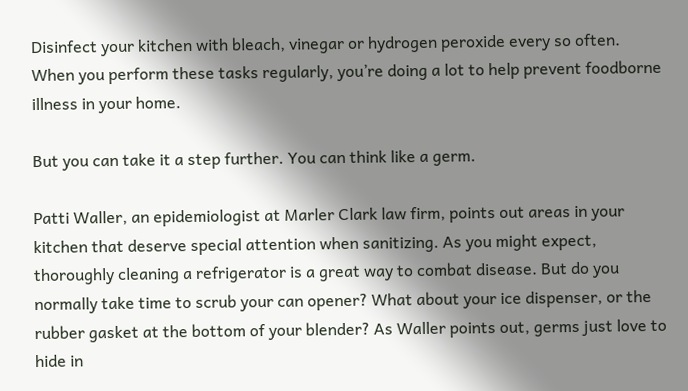Disinfect your kitchen with bleach, vinegar or hydrogen peroxide every so often. When you perform these tasks regularly, you’re doing a lot to help prevent foodborne illness in your home.

But you can take it a step further. You can think like a germ.

Patti Waller, an epidemiologist at Marler Clark law firm, points out areas in your kitchen that deserve special attention when sanitizing. As you might expect, thoroughly cleaning a refrigerator is a great way to combat disease. But do you normally take time to scrub your can opener? What about your ice dispenser, or the rubber gasket at the bottom of your blender? As Waller points out, germs just love to hide in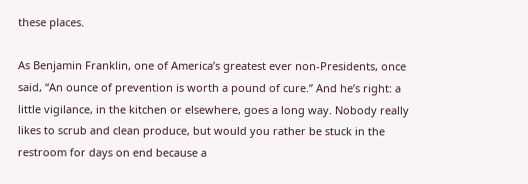these places.

As Benjamin Franklin, one of America’s greatest ever non-Presidents, once said, “An ounce of prevention is worth a pound of cure.” And he’s right: a little vigilance, in the kitchen or elsewhere, goes a long way. Nobody really likes to scrub and clean produce, but would you rather be stuck in the restroom for days on end because a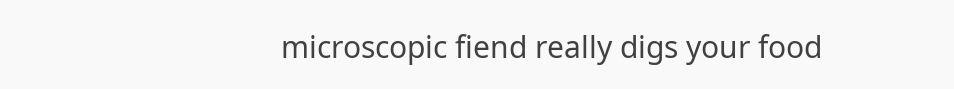microscopic fiend really digs your food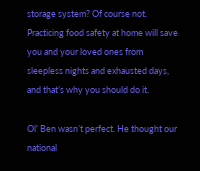storage system? Of course not. Practicing food safety at home will save you and your loved ones from sleepless nights and exhausted days, and that’s why you should do it.

Ol’ Ben wasn’t perfect. He thought our national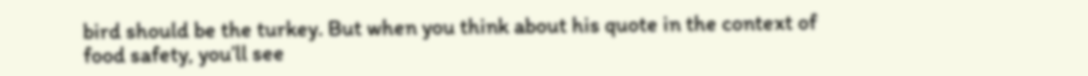bird should be the turkey. But when you think about his quote in the context of food safety, you’ll see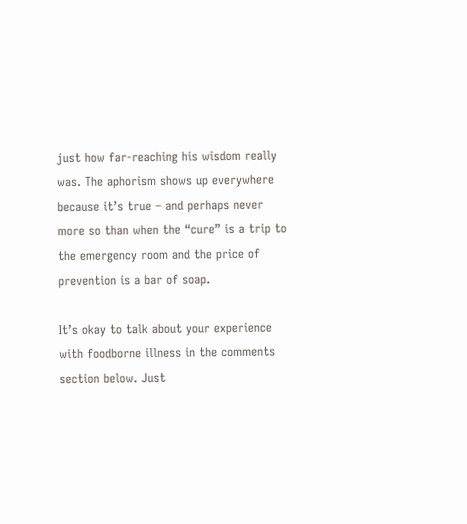just how far-reaching his wisdom really was. The aphorism shows up everywhere because it’s true – and perhaps never more so than when the “cure” is a trip to the emergency room and the price of prevention is a bar of soap.

It’s okay to talk about your experience with foodborne illness in the comments section below. Just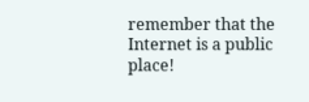remember that the Internet is a public place!